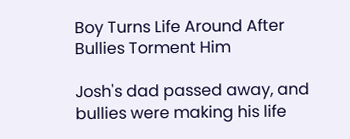Boy Turns Life Around After Bullies Torment Him

Josh's dad passed away, and bullies were making his life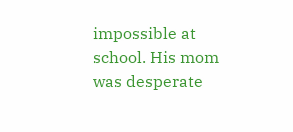impossible at school. His mom was desperate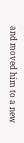and moved him to a new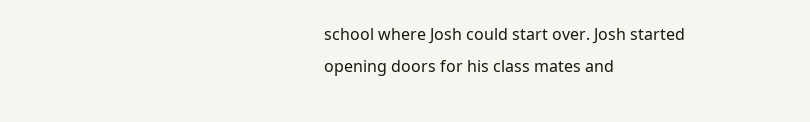school where Josh could start over. Josh started opening doors for his class mates and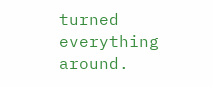turned everything around.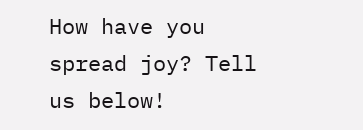How have you spread joy? Tell us below!